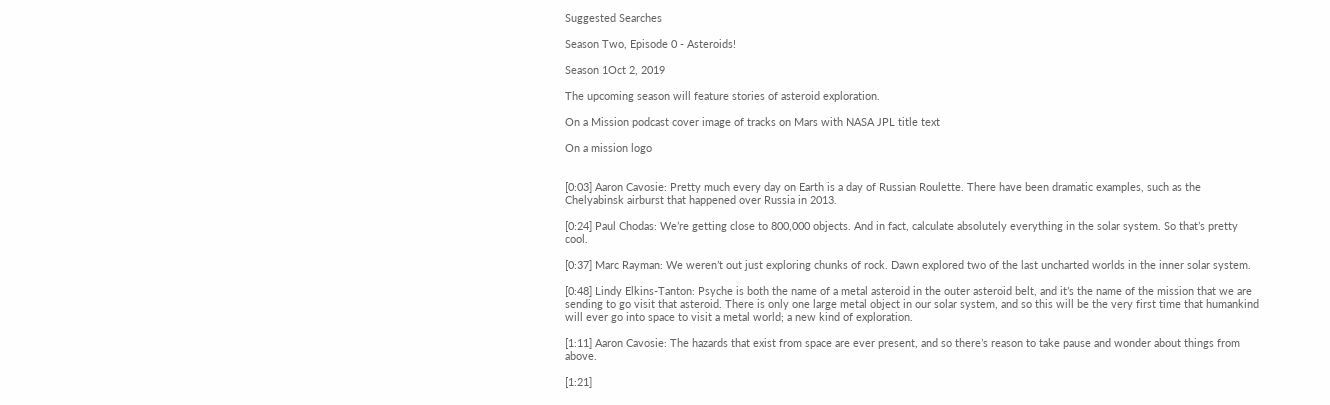Suggested Searches

Season Two, Episode 0 - Asteroids!

Season 1Oct 2, 2019

The upcoming season will feature stories of asteroid exploration.

On a Mission podcast cover image of tracks on Mars with NASA JPL title text

On a mission logo


[0:03] Aaron Cavosie: Pretty much every day on Earth is a day of Russian Roulette. There have been dramatic examples, such as the Chelyabinsk airburst that happened over Russia in 2013.

[0:24] Paul Chodas: We’re getting close to 800,000 objects. And in fact, calculate absolutely everything in the solar system. So that’s pretty cool.

[0:37] Marc Rayman: We weren’t out just exploring chunks of rock. Dawn explored two of the last uncharted worlds in the inner solar system.

[0:48] Lindy Elkins-Tanton: Psyche is both the name of a metal asteroid in the outer asteroid belt, and it’s the name of the mission that we are sending to go visit that asteroid. There is only one large metal object in our solar system, and so this will be the very first time that humankind will ever go into space to visit a metal world; a new kind of exploration.

[1:11] Aaron Cavosie: The hazards that exist from space are ever present, and so there’s reason to take pause and wonder about things from above.

[1:21]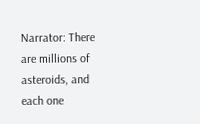Narrator: There are millions of asteroids, and each one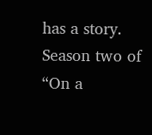has a story. Season two of “On a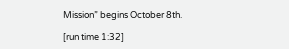Mission” begins October 8th.

[run time 1:32]